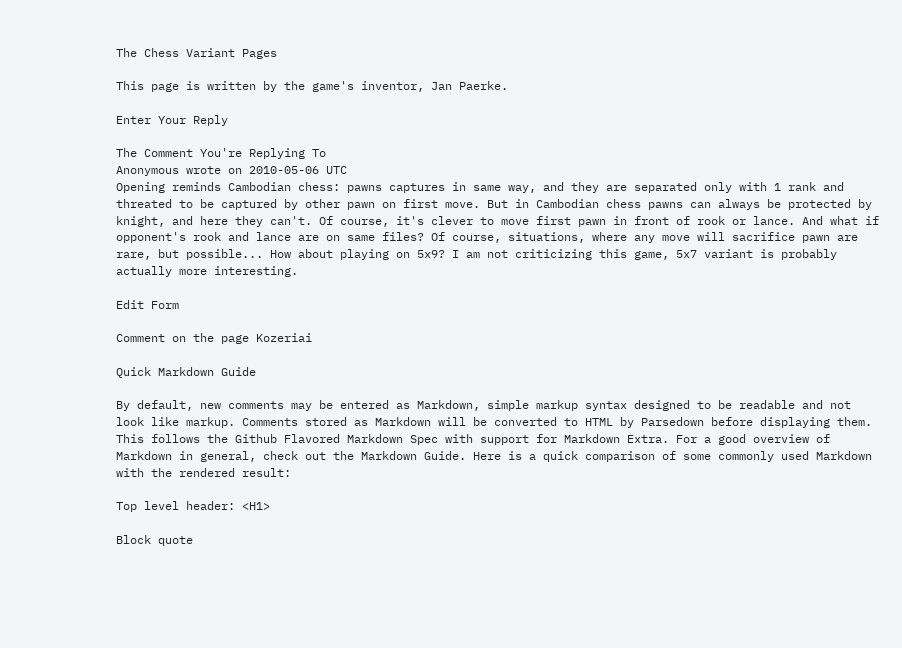The Chess Variant Pages

This page is written by the game's inventor, Jan Paerke.

Enter Your Reply

The Comment You're Replying To
Anonymous wrote on 2010-05-06 UTC
Opening reminds Cambodian chess: pawns captures in same way, and they are separated only with 1 rank and threated to be captured by other pawn on first move. But in Cambodian chess pawns can always be protected by knight, and here they can't. Of course, it's clever to move first pawn in front of rook or lance. And what if opponent's rook and lance are on same files? Of course, situations, where any move will sacrifice pawn are rare, but possible... How about playing on 5x9? I am not criticizing this game, 5x7 variant is probably actually more interesting.

Edit Form

Comment on the page Kozeriai

Quick Markdown Guide

By default, new comments may be entered as Markdown, simple markup syntax designed to be readable and not look like markup. Comments stored as Markdown will be converted to HTML by Parsedown before displaying them. This follows the Github Flavored Markdown Spec with support for Markdown Extra. For a good overview of Markdown in general, check out the Markdown Guide. Here is a quick comparison of some commonly used Markdown with the rendered result:

Top level header: <H1>

Block quote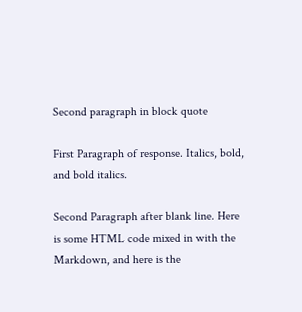Second paragraph in block quote

First Paragraph of response. Italics, bold, and bold italics.

Second Paragraph after blank line. Here is some HTML code mixed in with the Markdown, and here is the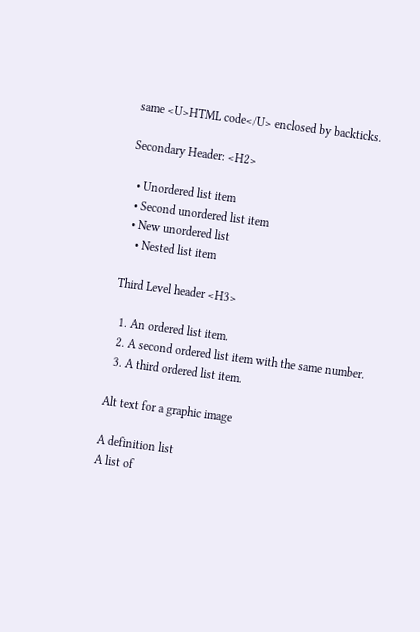same <U>HTML code</U> enclosed by backticks.

Secondary Header: <H2>

  • Unordered list item
  • Second unordered list item
  • New unordered list
    • Nested list item

Third Level header <H3>

  1. An ordered list item.
  2. A second ordered list item with the same number.
  3. A third ordered list item.

Alt text for a graphic image

A definition list
A list of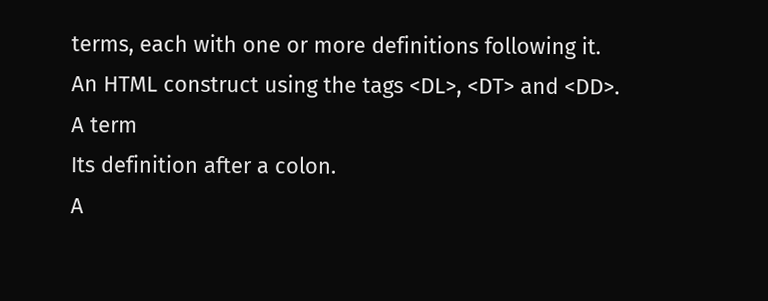terms, each with one or more definitions following it.
An HTML construct using the tags <DL>, <DT> and <DD>.
A term
Its definition after a colon.
A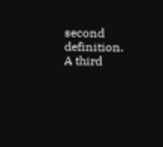second definition.
A third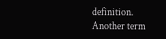definition.
Another term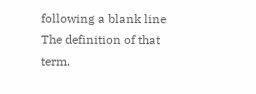following a blank line
The definition of that term.